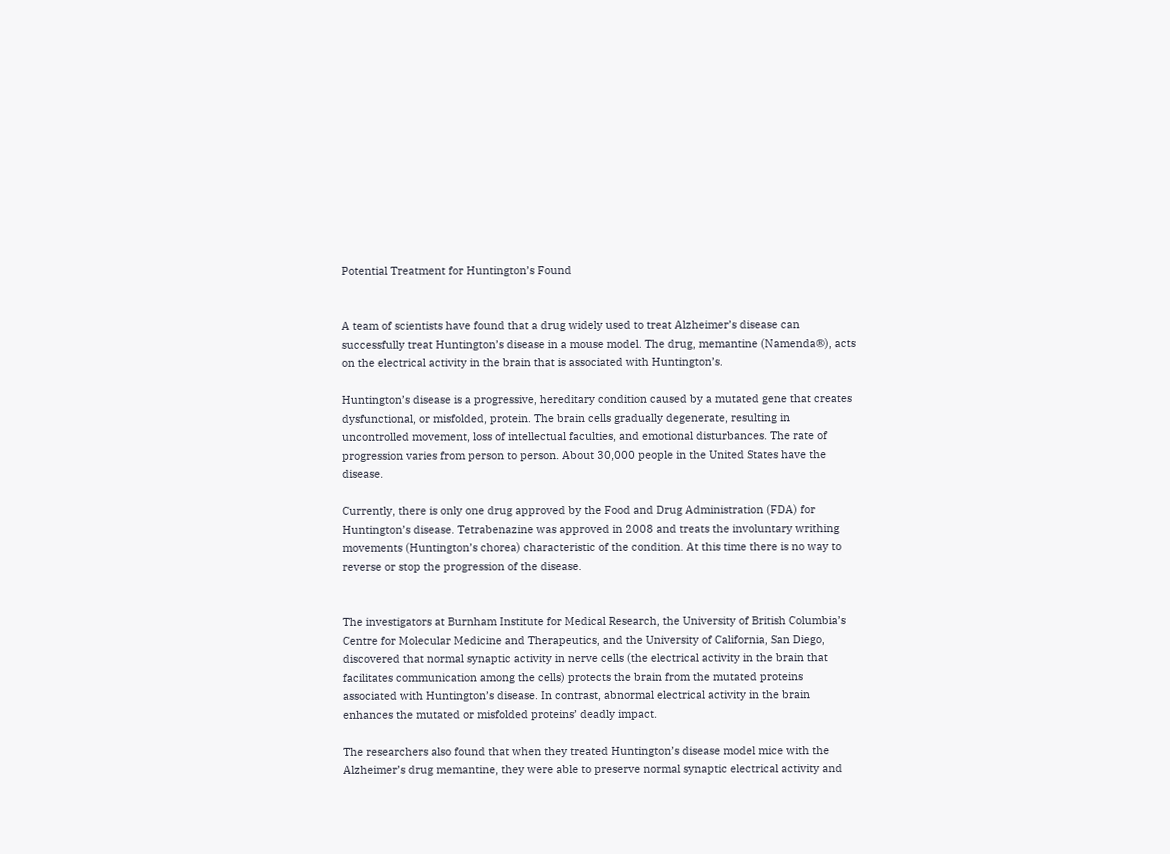Potential Treatment for Huntington’s Found


A team of scientists have found that a drug widely used to treat Alzheimer’s disease can successfully treat Huntington’s disease in a mouse model. The drug, memantine (Namenda®), acts on the electrical activity in the brain that is associated with Huntington’s.

Huntington’s disease is a progressive, hereditary condition caused by a mutated gene that creates dysfunctional, or misfolded, protein. The brain cells gradually degenerate, resulting in uncontrolled movement, loss of intellectual faculties, and emotional disturbances. The rate of progression varies from person to person. About 30,000 people in the United States have the disease.

Currently, there is only one drug approved by the Food and Drug Administration (FDA) for Huntington’s disease. Tetrabenazine was approved in 2008 and treats the involuntary writhing movements (Huntington’s chorea) characteristic of the condition. At this time there is no way to reverse or stop the progression of the disease.


The investigators at Burnham Institute for Medical Research, the University of British Columbia’s Centre for Molecular Medicine and Therapeutics, and the University of California, San Diego, discovered that normal synaptic activity in nerve cells (the electrical activity in the brain that facilitates communication among the cells) protects the brain from the mutated proteins associated with Huntington’s disease. In contrast, abnormal electrical activity in the brain enhances the mutated or misfolded proteins’ deadly impact.

The researchers also found that when they treated Huntington’s disease model mice with the Alzheimer’s drug memantine, they were able to preserve normal synaptic electrical activity and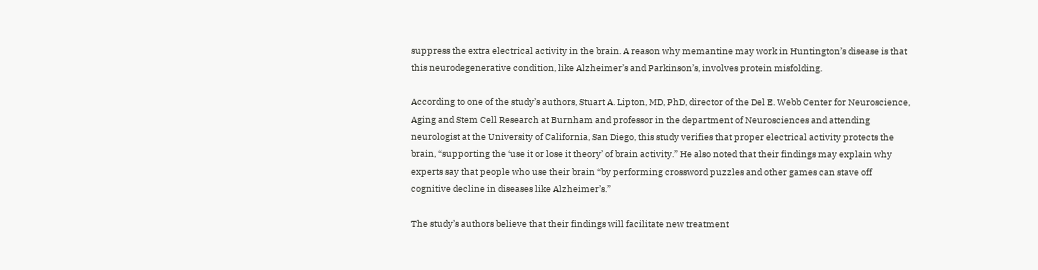suppress the extra electrical activity in the brain. A reason why memantine may work in Huntington’s disease is that this neurodegenerative condition, like Alzheimer’s and Parkinson’s, involves protein misfolding.

According to one of the study’s authors, Stuart A. Lipton, MD, PhD, director of the Del E. Webb Center for Neuroscience, Aging and Stem Cell Research at Burnham and professor in the department of Neurosciences and attending neurologist at the University of California, San Diego, this study verifies that proper electrical activity protects the brain, “supporting the ‘use it or lose it theory’ of brain activity.” He also noted that their findings may explain why experts say that people who use their brain “by performing crossword puzzles and other games can stave off cognitive decline in diseases like Alzheimer’s.”

The study’s authors believe that their findings will facilitate new treatment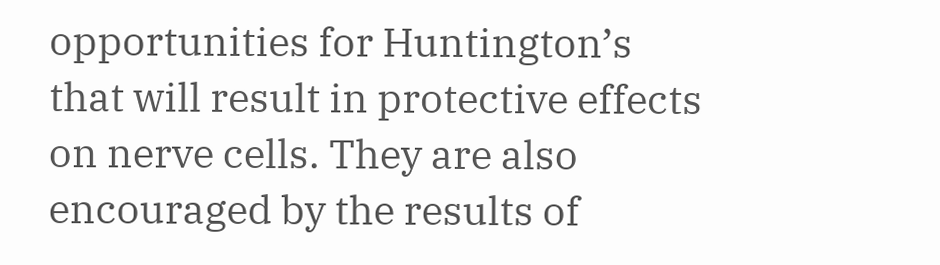opportunities for Huntington’s that will result in protective effects on nerve cells. They are also encouraged by the results of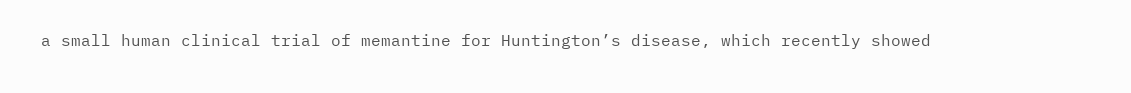a small human clinical trial of memantine for Huntington’s disease, which recently showed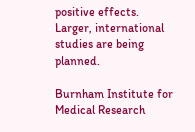positive effects. Larger, international studies are being planned.

Burnham Institute for Medical Research